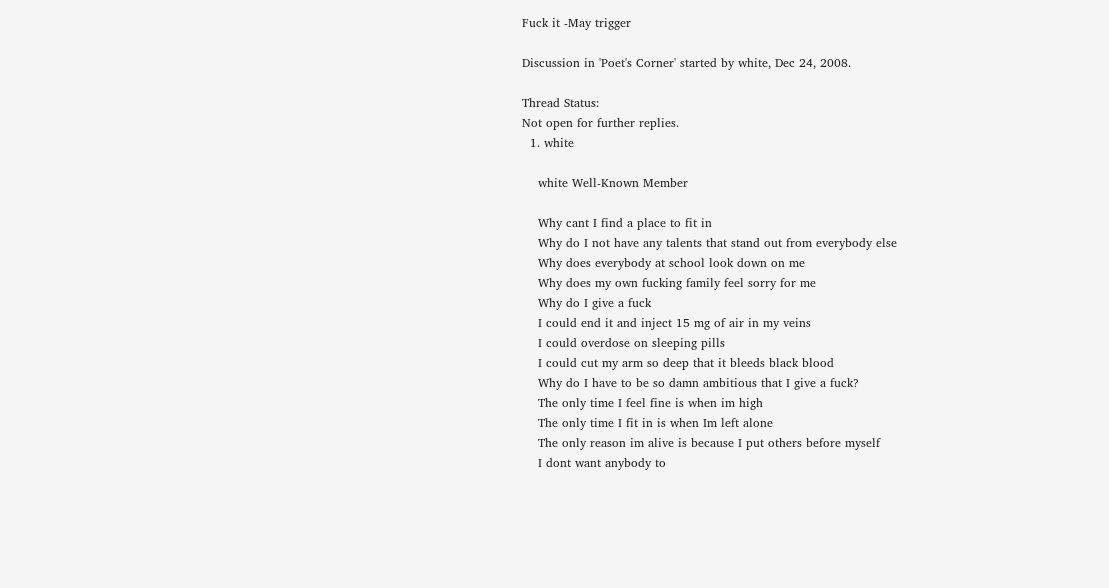Fuck it -May trigger

Discussion in 'Poet's Corner' started by white, Dec 24, 2008.

Thread Status:
Not open for further replies.
  1. white

    white Well-Known Member

    Why cant I find a place to fit in
    Why do I not have any talents that stand out from everybody else
    Why does everybody at school look down on me
    Why does my own fucking family feel sorry for me
    Why do I give a fuck
    I could end it and inject 15 mg of air in my veins
    I could overdose on sleeping pills
    I could cut my arm so deep that it bleeds black blood
    Why do I have to be so damn ambitious that I give a fuck?
    The only time I feel fine is when im high
    The only time I fit in is when Im left alone
    The only reason im alive is because I put others before myself
    I dont want anybody to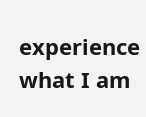experience what I am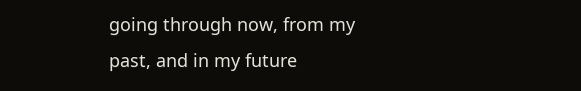going through now, from my past, and in my future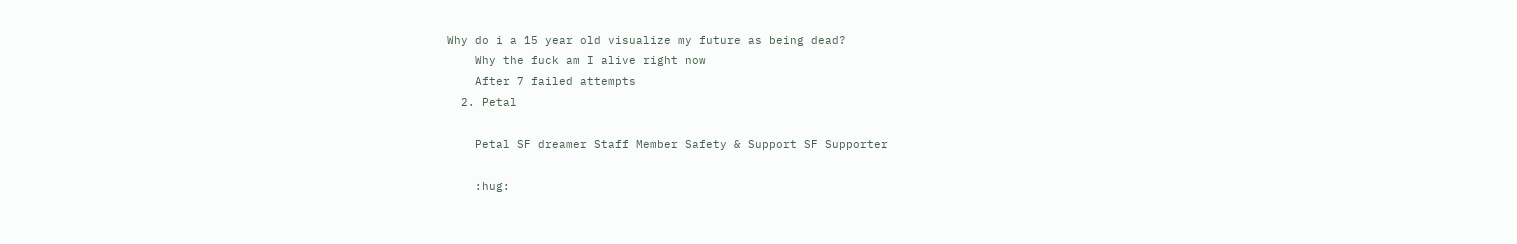Why do i a 15 year old visualize my future as being dead?
    Why the fuck am I alive right now
    After 7 failed attempts
  2. Petal

    Petal SF dreamer Staff Member Safety & Support SF Supporter

    :hug: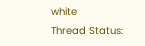white
Thread Status: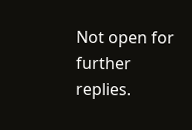Not open for further replies.